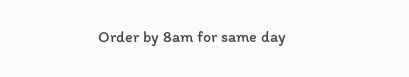Order by 8am for same day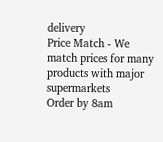delivery
Price Match - We match prices for many products with major supermarkets
Order by 8am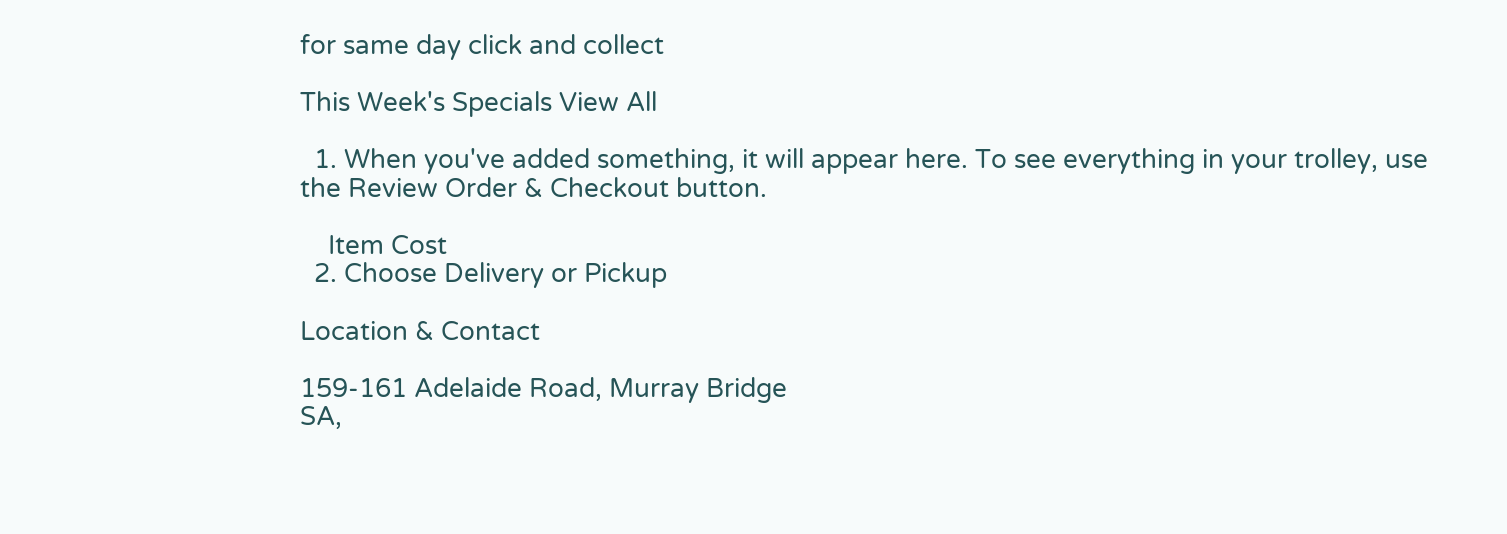for same day click and collect

This Week's Specials View All

  1. When you've added something, it will appear here. To see everything in your trolley, use the Review Order & Checkout button.

    Item Cost
  2. Choose Delivery or Pickup

Location & Contact

159-161 Adelaide Road, Murray Bridge
SA,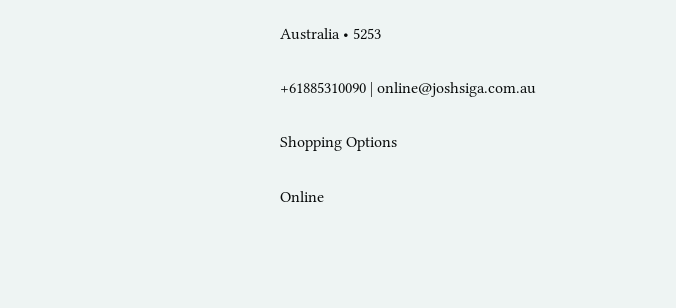Australia • 5253

+61885310090 | online@joshsiga.com.au

Shopping Options

Online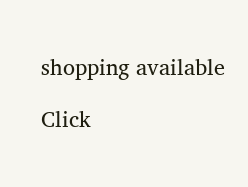shopping available

Click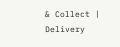& Collect | Delivery